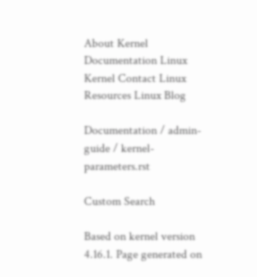About Kernel Documentation Linux Kernel Contact Linux Resources Linux Blog

Documentation / admin-guide / kernel-parameters.rst

Custom Search

Based on kernel version 4.16.1. Page generated on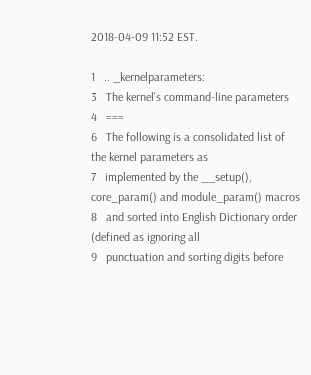2018-04-09 11:52 EST.

1   .. _kernelparameters:
3   The kernel's command-line parameters
4   ===
6   The following is a consolidated list of the kernel parameters as
7   implemented by the __setup(), core_param() and module_param() macros
8   and sorted into English Dictionary order (defined as ignoring all
9   punctuation and sorting digits before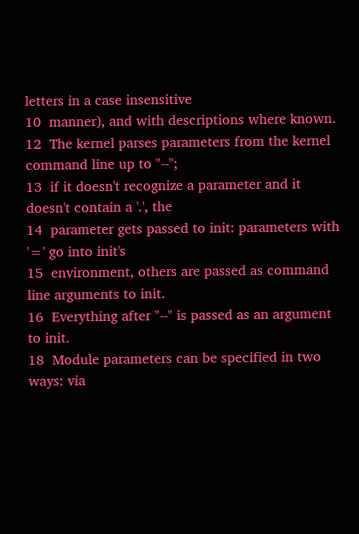letters in a case insensitive
10  manner), and with descriptions where known.
12  The kernel parses parameters from the kernel command line up to "--";
13  if it doesn't recognize a parameter and it doesn't contain a '.', the
14  parameter gets passed to init: parameters with '=' go into init's
15  environment, others are passed as command line arguments to init.
16  Everything after "--" is passed as an argument to init.
18  Module parameters can be specified in two ways: via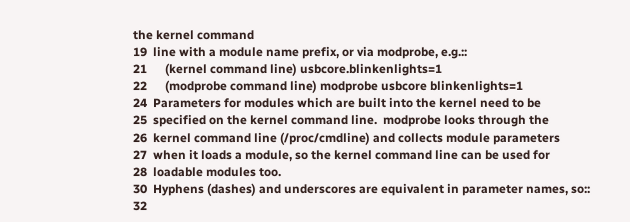the kernel command
19  line with a module name prefix, or via modprobe, e.g.::
21      (kernel command line) usbcore.blinkenlights=1
22      (modprobe command line) modprobe usbcore blinkenlights=1
24  Parameters for modules which are built into the kernel need to be
25  specified on the kernel command line.  modprobe looks through the
26  kernel command line (/proc/cmdline) and collects module parameters
27  when it loads a module, so the kernel command line can be used for
28  loadable modules too.
30  Hyphens (dashes) and underscores are equivalent in parameter names, so::
32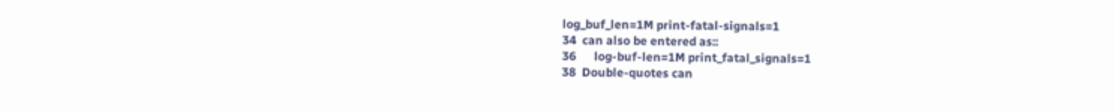log_buf_len=1M print-fatal-signals=1
34  can also be entered as::
36      log-buf-len=1M print_fatal_signals=1
38  Double-quotes can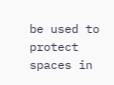be used to protect spaces in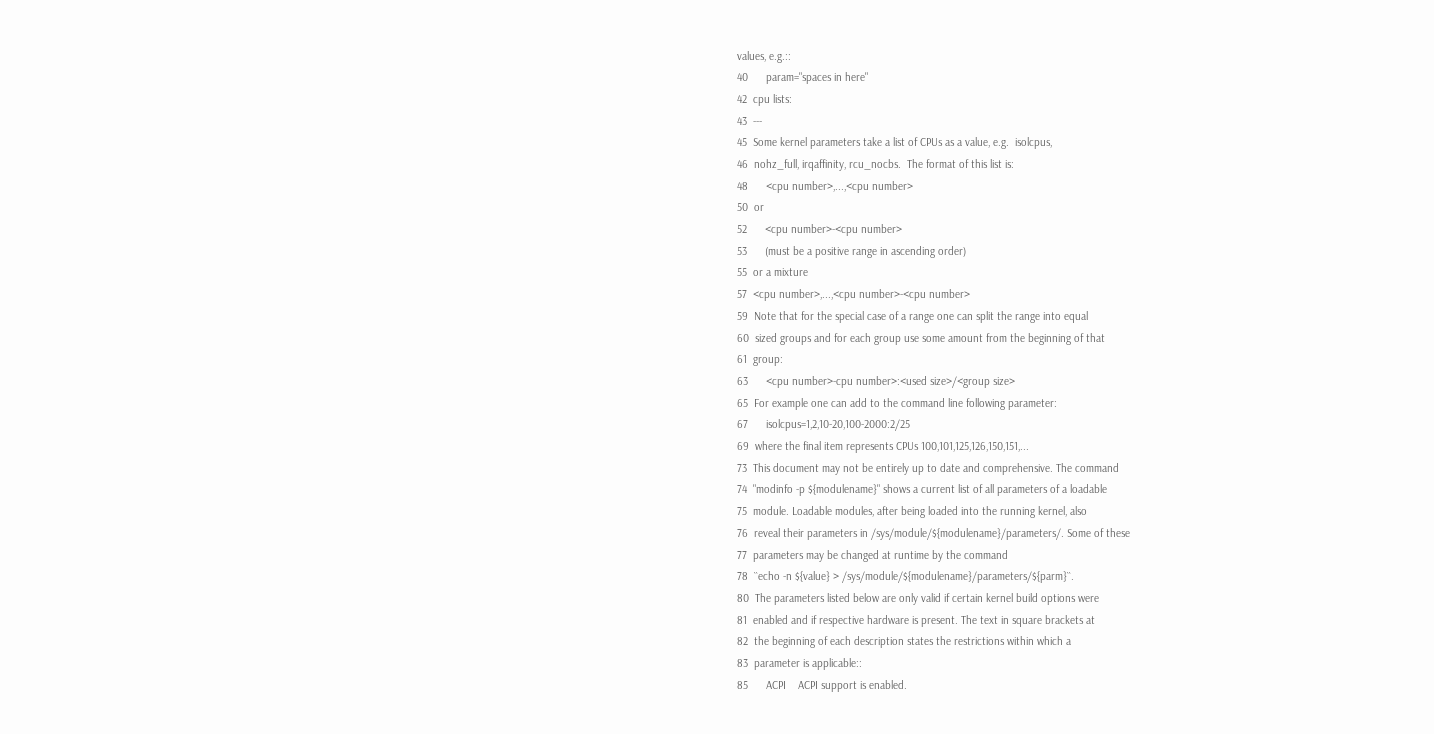values, e.g.::
40      param="spaces in here"
42  cpu lists:
43  ---
45  Some kernel parameters take a list of CPUs as a value, e.g.  isolcpus,
46  nohz_full, irqaffinity, rcu_nocbs.  The format of this list is:
48      <cpu number>,...,<cpu number>
50  or
52      <cpu number>-<cpu number>
53      (must be a positive range in ascending order)
55  or a mixture
57  <cpu number>,...,<cpu number>-<cpu number>
59  Note that for the special case of a range one can split the range into equal
60  sized groups and for each group use some amount from the beginning of that
61  group:
63      <cpu number>-cpu number>:<used size>/<group size>
65  For example one can add to the command line following parameter:
67      isolcpus=1,2,10-20,100-2000:2/25
69  where the final item represents CPUs 100,101,125,126,150,151,...
73  This document may not be entirely up to date and comprehensive. The command
74  "modinfo -p ${modulename}" shows a current list of all parameters of a loadable
75  module. Loadable modules, after being loaded into the running kernel, also
76  reveal their parameters in /sys/module/${modulename}/parameters/. Some of these
77  parameters may be changed at runtime by the command
78  ``echo -n ${value} > /sys/module/${modulename}/parameters/${parm}``.
80  The parameters listed below are only valid if certain kernel build options were
81  enabled and if respective hardware is present. The text in square brackets at
82  the beginning of each description states the restrictions within which a
83  parameter is applicable::
85      ACPI    ACPI support is enabled.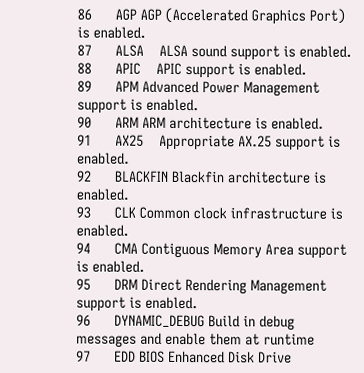86      AGP AGP (Accelerated Graphics Port) is enabled.
87      ALSA    ALSA sound support is enabled.
88      APIC    APIC support is enabled.
89      APM Advanced Power Management support is enabled.
90      ARM ARM architecture is enabled.
91      AX25    Appropriate AX.25 support is enabled.
92      BLACKFIN Blackfin architecture is enabled.
93      CLK Common clock infrastructure is enabled.
94      CMA Contiguous Memory Area support is enabled.
95      DRM Direct Rendering Management support is enabled.
96      DYNAMIC_DEBUG Build in debug messages and enable them at runtime
97      EDD BIOS Enhanced Disk Drive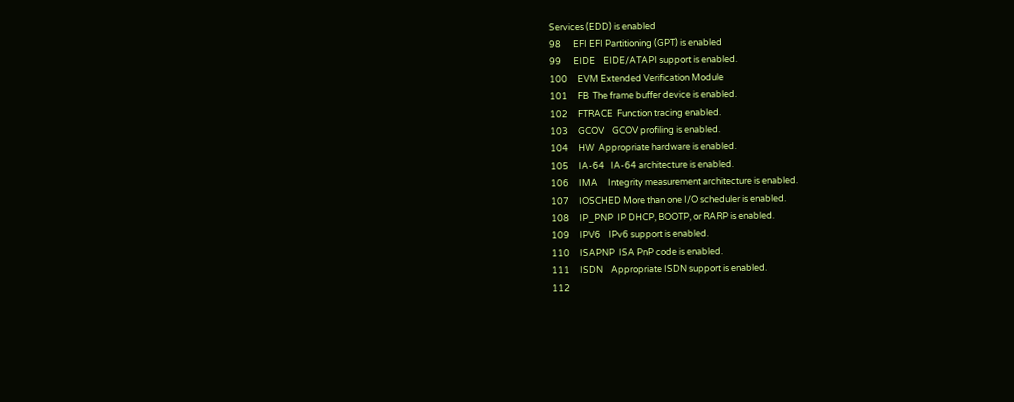Services (EDD) is enabled
98      EFI EFI Partitioning (GPT) is enabled
99      EIDE    EIDE/ATAPI support is enabled.
100     EVM Extended Verification Module
101     FB  The frame buffer device is enabled.
102     FTRACE  Function tracing enabled.
103     GCOV    GCOV profiling is enabled.
104     HW  Appropriate hardware is enabled.
105     IA-64   IA-64 architecture is enabled.
106     IMA     Integrity measurement architecture is enabled.
107     IOSCHED More than one I/O scheduler is enabled.
108     IP_PNP  IP DHCP, BOOTP, or RARP is enabled.
109     IPV6    IPv6 support is enabled.
110     ISAPNP  ISA PnP code is enabled.
111     ISDN    Appropriate ISDN support is enabled.
112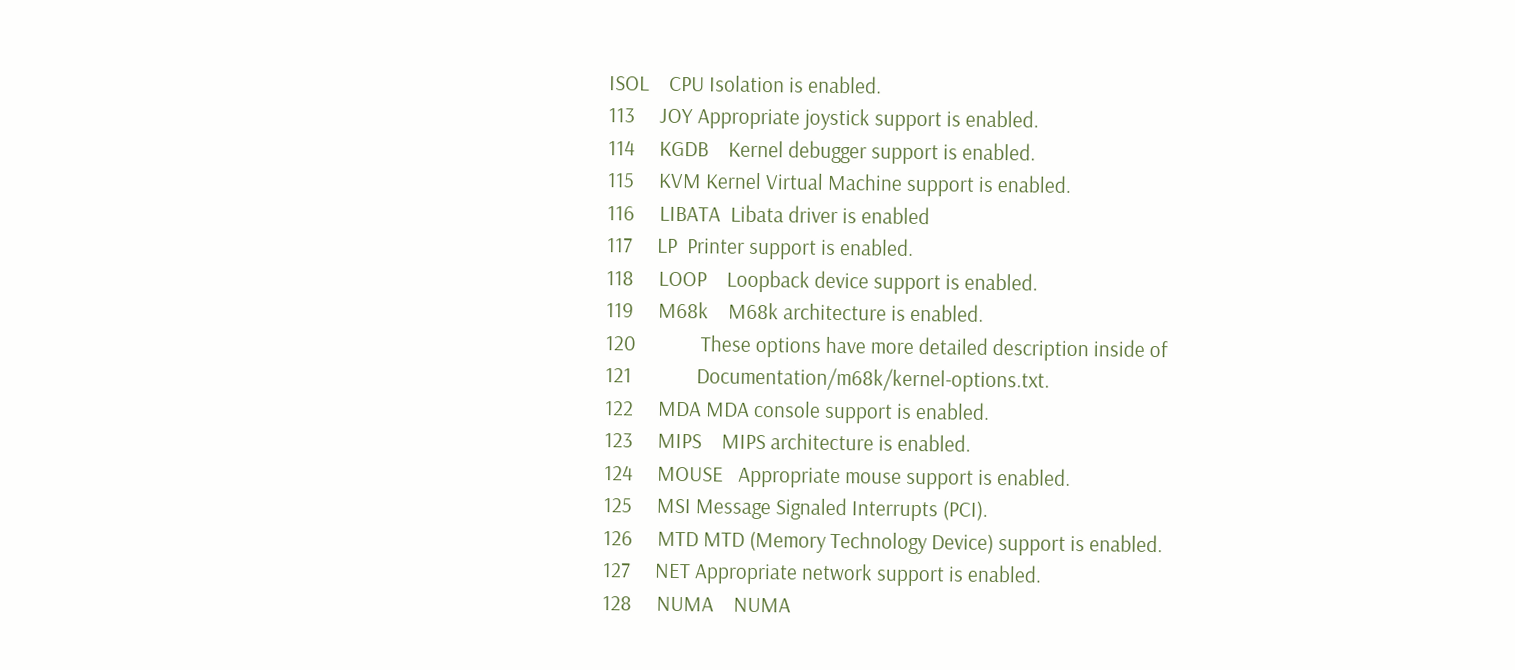ISOL    CPU Isolation is enabled.
113     JOY Appropriate joystick support is enabled.
114     KGDB    Kernel debugger support is enabled.
115     KVM Kernel Virtual Machine support is enabled.
116     LIBATA  Libata driver is enabled
117     LP  Printer support is enabled.
118     LOOP    Loopback device support is enabled.
119     M68k    M68k architecture is enabled.
120             These options have more detailed description inside of
121             Documentation/m68k/kernel-options.txt.
122     MDA MDA console support is enabled.
123     MIPS    MIPS architecture is enabled.
124     MOUSE   Appropriate mouse support is enabled.
125     MSI Message Signaled Interrupts (PCI).
126     MTD MTD (Memory Technology Device) support is enabled.
127     NET Appropriate network support is enabled.
128     NUMA    NUMA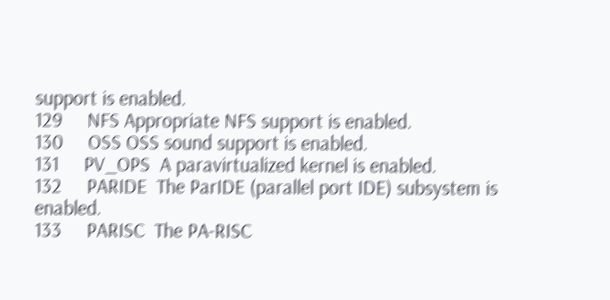support is enabled.
129     NFS Appropriate NFS support is enabled.
130     OSS OSS sound support is enabled.
131     PV_OPS  A paravirtualized kernel is enabled.
132     PARIDE  The ParIDE (parallel port IDE) subsystem is enabled.
133     PARISC  The PA-RISC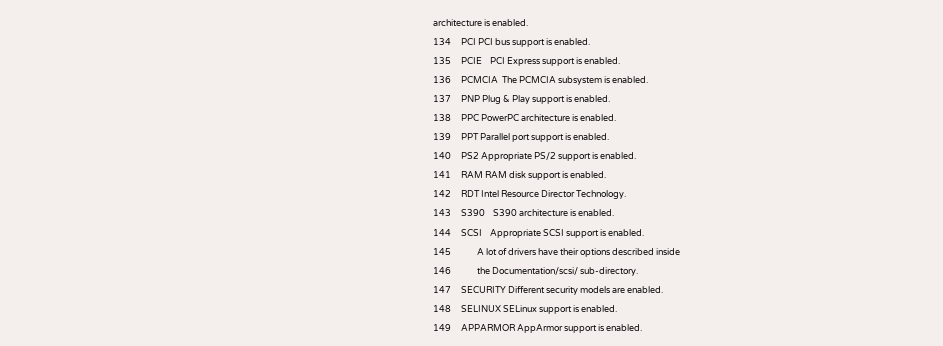architecture is enabled.
134     PCI PCI bus support is enabled.
135     PCIE    PCI Express support is enabled.
136     PCMCIA  The PCMCIA subsystem is enabled.
137     PNP Plug & Play support is enabled.
138     PPC PowerPC architecture is enabled.
139     PPT Parallel port support is enabled.
140     PS2 Appropriate PS/2 support is enabled.
141     RAM RAM disk support is enabled.
142     RDT Intel Resource Director Technology.
143     S390    S390 architecture is enabled.
144     SCSI    Appropriate SCSI support is enabled.
145             A lot of drivers have their options described inside
146             the Documentation/scsi/ sub-directory.
147     SECURITY Different security models are enabled.
148     SELINUX SELinux support is enabled.
149     APPARMOR AppArmor support is enabled.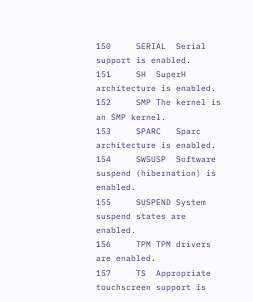150     SERIAL  Serial support is enabled.
151     SH  SuperH architecture is enabled.
152     SMP The kernel is an SMP kernel.
153     SPARC   Sparc architecture is enabled.
154     SWSUSP  Software suspend (hibernation) is enabled.
155     SUSPEND System suspend states are enabled.
156     TPM TPM drivers are enabled.
157     TS  Appropriate touchscreen support is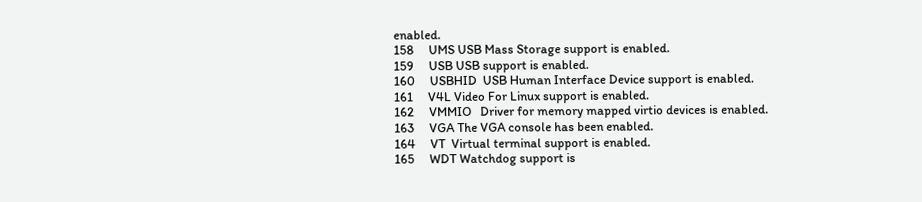enabled.
158     UMS USB Mass Storage support is enabled.
159     USB USB support is enabled.
160     USBHID  USB Human Interface Device support is enabled.
161     V4L Video For Linux support is enabled.
162     VMMIO   Driver for memory mapped virtio devices is enabled.
163     VGA The VGA console has been enabled.
164     VT  Virtual terminal support is enabled.
165     WDT Watchdog support is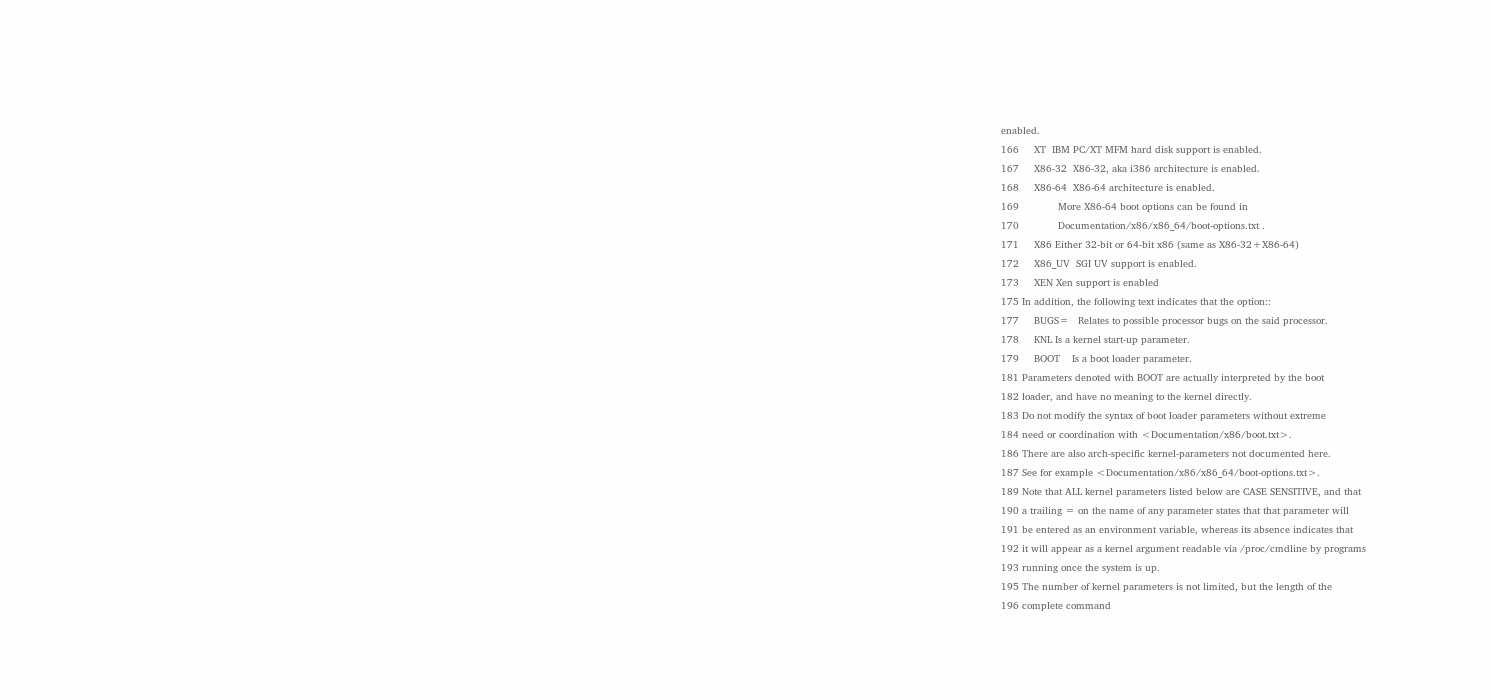enabled.
166     XT  IBM PC/XT MFM hard disk support is enabled.
167     X86-32  X86-32, aka i386 architecture is enabled.
168     X86-64  X86-64 architecture is enabled.
169             More X86-64 boot options can be found in
170             Documentation/x86/x86_64/boot-options.txt .
171     X86 Either 32-bit or 64-bit x86 (same as X86-32+X86-64)
172     X86_UV  SGI UV support is enabled.
173     XEN Xen support is enabled
175 In addition, the following text indicates that the option::
177     BUGS=   Relates to possible processor bugs on the said processor.
178     KNL Is a kernel start-up parameter.
179     BOOT    Is a boot loader parameter.
181 Parameters denoted with BOOT are actually interpreted by the boot
182 loader, and have no meaning to the kernel directly.
183 Do not modify the syntax of boot loader parameters without extreme
184 need or coordination with <Documentation/x86/boot.txt>.
186 There are also arch-specific kernel-parameters not documented here.
187 See for example <Documentation/x86/x86_64/boot-options.txt>.
189 Note that ALL kernel parameters listed below are CASE SENSITIVE, and that
190 a trailing = on the name of any parameter states that that parameter will
191 be entered as an environment variable, whereas its absence indicates that
192 it will appear as a kernel argument readable via /proc/cmdline by programs
193 running once the system is up.
195 The number of kernel parameters is not limited, but the length of the
196 complete command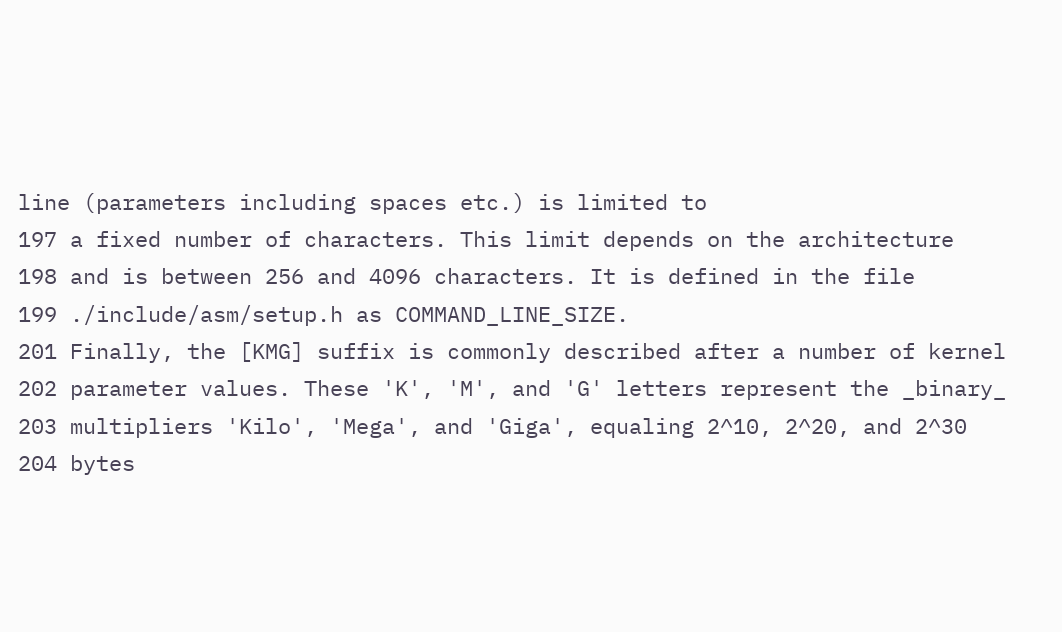line (parameters including spaces etc.) is limited to
197 a fixed number of characters. This limit depends on the architecture
198 and is between 256 and 4096 characters. It is defined in the file
199 ./include/asm/setup.h as COMMAND_LINE_SIZE.
201 Finally, the [KMG] suffix is commonly described after a number of kernel
202 parameter values. These 'K', 'M', and 'G' letters represent the _binary_
203 multipliers 'Kilo', 'Mega', and 'Giga', equaling 2^10, 2^20, and 2^30
204 bytes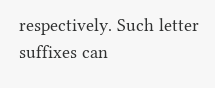respectively. Such letter suffixes can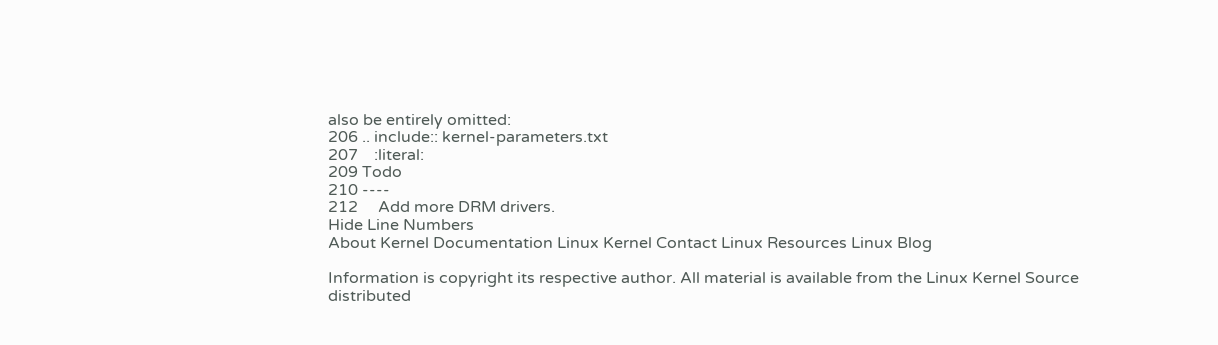also be entirely omitted:
206 .. include:: kernel-parameters.txt
207    :literal:
209 Todo
210 ----
212     Add more DRM drivers.
Hide Line Numbers
About Kernel Documentation Linux Kernel Contact Linux Resources Linux Blog

Information is copyright its respective author. All material is available from the Linux Kernel Source distributed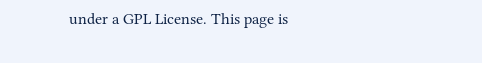under a GPL License. This page is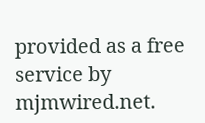provided as a free service by mjmwired.net.